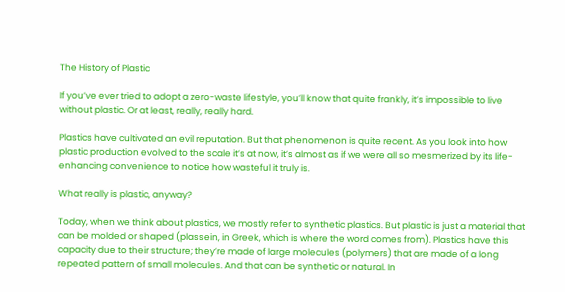The History of Plastic

If you’ve ever tried to adopt a zero-waste lifestyle, you’ll know that quite frankly, it’s impossible to live without plastic. Or at least, really, really hard.

Plastics have cultivated an evil reputation. But that phenomenon is quite recent. As you look into how plastic production evolved to the scale it’s at now, it’s almost as if we were all so mesmerized by its life-enhancing convenience to notice how wasteful it truly is.

What really is plastic, anyway?

Today, when we think about plastics, we mostly refer to synthetic plastics. But plastic is just a material that can be molded or shaped (plassein, in Greek, which is where the word comes from). Plastics have this capacity due to their structure; they’re made of large molecules (polymers) that are made of a long repeated pattern of small molecules. And that can be synthetic or natural. In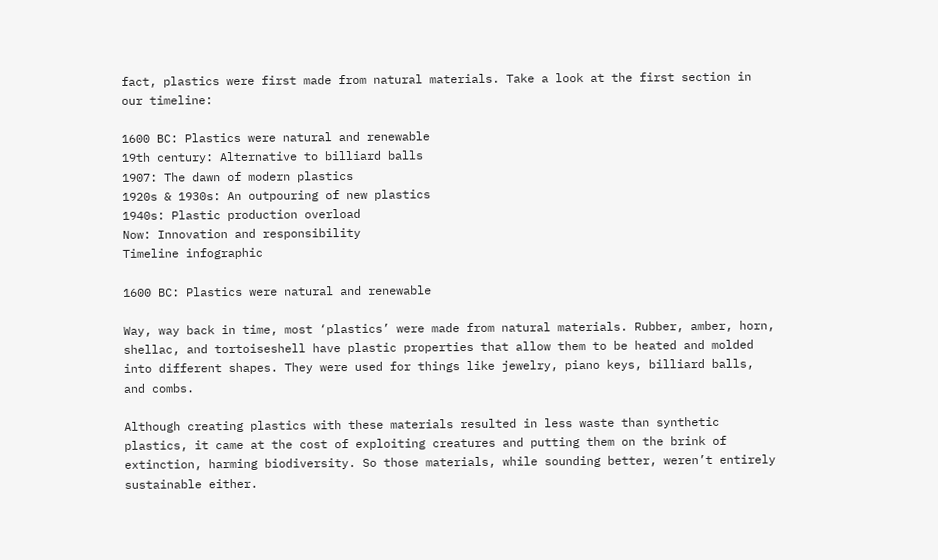fact, plastics were first made from natural materials. Take a look at the first section in our timeline:

1600 BC: Plastics were natural and renewable
19th century: Alternative to billiard balls
1907: The dawn of modern plastics
1920s & 1930s: An outpouring of new plastics
1940s: Plastic production overload
Now: Innovation and responsibility
Timeline infographic

1600 BC: Plastics were natural and renewable

Way, way back in time, most ‘plastics’ were made from natural materials. Rubber, amber, horn, shellac, and tortoiseshell have plastic properties that allow them to be heated and molded into different shapes. They were used for things like jewelry, piano keys, billiard balls, and combs.

Although creating plastics with these materials resulted in less waste than synthetic plastics, it came at the cost of exploiting creatures and putting them on the brink of extinction, harming biodiversity. So those materials, while sounding better, weren’t entirely sustainable either.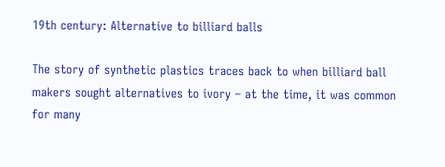19th century: Alternative to billiard balls

The story of synthetic plastics traces back to when billiard ball makers sought alternatives to ivory – at the time, it was common for many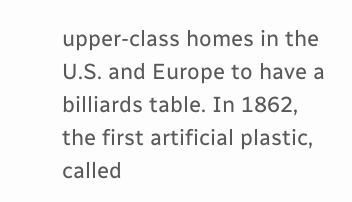upper-class homes in the U.S. and Europe to have a billiards table. In 1862, the first artificial plastic, called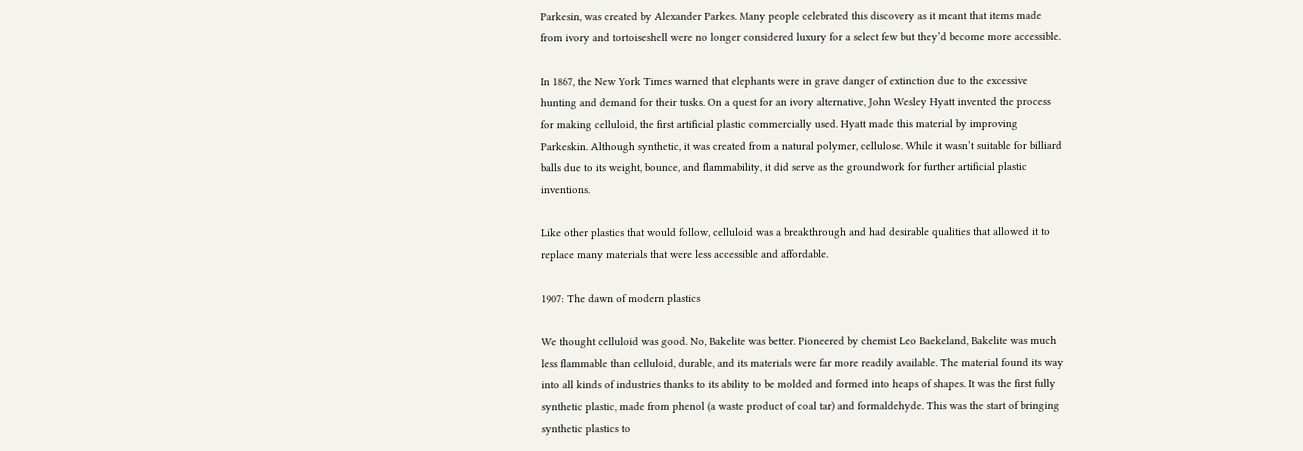Parkesin, was created by Alexander Parkes. Many people celebrated this discovery as it meant that items made from ivory and tortoiseshell were no longer considered luxury for a select few but they’d become more accessible.

In 1867, the New York Times warned that elephants were in grave danger of extinction due to the excessive hunting and demand for their tusks. On a quest for an ivory alternative, John Wesley Hyatt invented the process for making celluloid, the first artificial plastic commercially used. Hyatt made this material by improving Parkeskin. Although synthetic, it was created from a natural polymer, cellulose. While it wasn’t suitable for billiard balls due to its weight, bounce, and flammability, it did serve as the groundwork for further artificial plastic inventions.

Like other plastics that would follow, celluloid was a breakthrough and had desirable qualities that allowed it to replace many materials that were less accessible and affordable.

1907: The dawn of modern plastics

We thought celluloid was good. No, Bakelite was better. Pioneered by chemist Leo Baekeland, Bakelite was much less flammable than celluloid, durable, and its materials were far more readily available. The material found its way into all kinds of industries thanks to its ability to be molded and formed into heaps of shapes. It was the first fully synthetic plastic, made from phenol (a waste product of coal tar) and formaldehyde. This was the start of bringing synthetic plastics to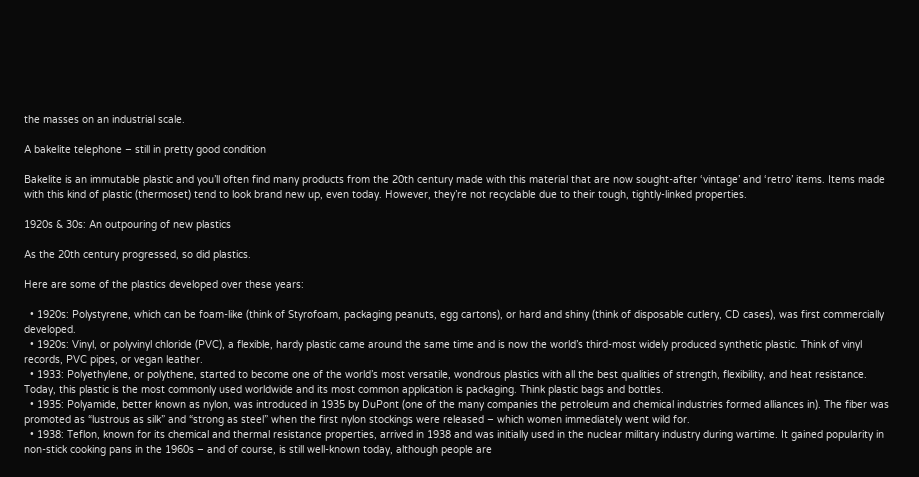the masses on an industrial scale.

A bakelite telephone – still in pretty good condition

Bakelite is an immutable plastic and you’ll often find many products from the 20th century made with this material that are now sought-after ‘vintage’ and ‘retro’ items. Items made with this kind of plastic (thermoset) tend to look brand new up, even today. However, they’re not recyclable due to their tough, tightly-linked properties.

1920s & 30s: An outpouring of new plastics

As the 20th century progressed, so did plastics.

Here are some of the plastics developed over these years:

  • 1920s: Polystyrene, which can be foam-like (think of Styrofoam, packaging peanuts, egg cartons), or hard and shiny (think of disposable cutlery, CD cases), was first commercially developed.
  • 1920s: Vinyl, or polyvinyl chloride (PVC), a flexible, hardy plastic came around the same time and is now the world’s third-most widely produced synthetic plastic. Think of vinyl records, PVC pipes, or vegan leather.
  • 1933: Polyethylene, or polythene, started to become one of the world’s most versatile, wondrous plastics with all the best qualities of strength, flexibility, and heat resistance. Today, this plastic is the most commonly used worldwide and its most common application is packaging. Think plastic bags and bottles.
  • 1935: Polyamide, better known as nylon, was introduced in 1935 by DuPont (one of the many companies the petroleum and chemical industries formed alliances in). The fiber was promoted as “lustrous as silk” and “strong as steel” when the first nylon stockings were released – which women immediately went wild for.
  • 1938: Teflon, known for its chemical and thermal resistance properties, arrived in 1938 and was initially used in the nuclear military industry during wartime. It gained popularity in non-stick cooking pans in the 1960s – and of course, is still well-known today, although people are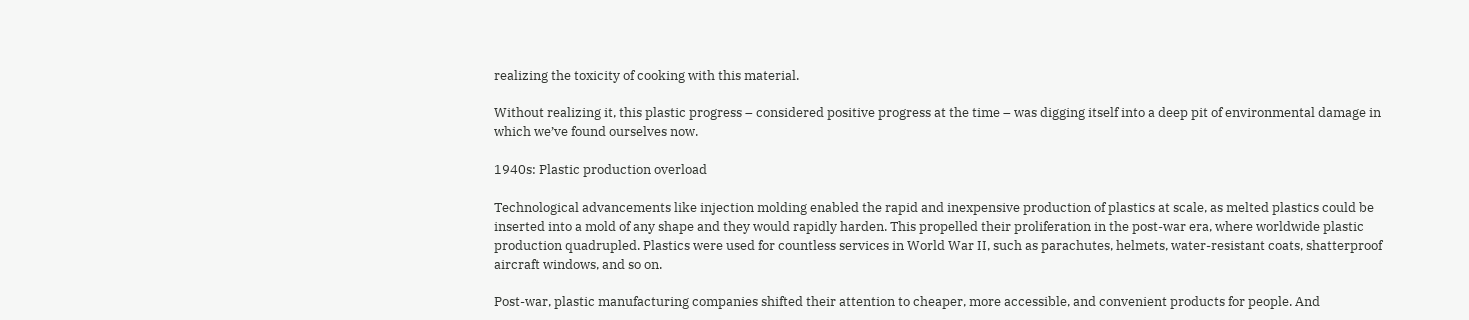realizing the toxicity of cooking with this material.

Without realizing it, this plastic progress – considered positive progress at the time – was digging itself into a deep pit of environmental damage in which we’ve found ourselves now.

1940s: Plastic production overload

Technological advancements like injection molding enabled the rapid and inexpensive production of plastics at scale, as melted plastics could be inserted into a mold of any shape and they would rapidly harden. This propelled their proliferation in the post-war era, where worldwide plastic production quadrupled. Plastics were used for countless services in World War II, such as parachutes, helmets, water-resistant coats, shatterproof aircraft windows, and so on.

Post-war, plastic manufacturing companies shifted their attention to cheaper, more accessible, and convenient products for people. And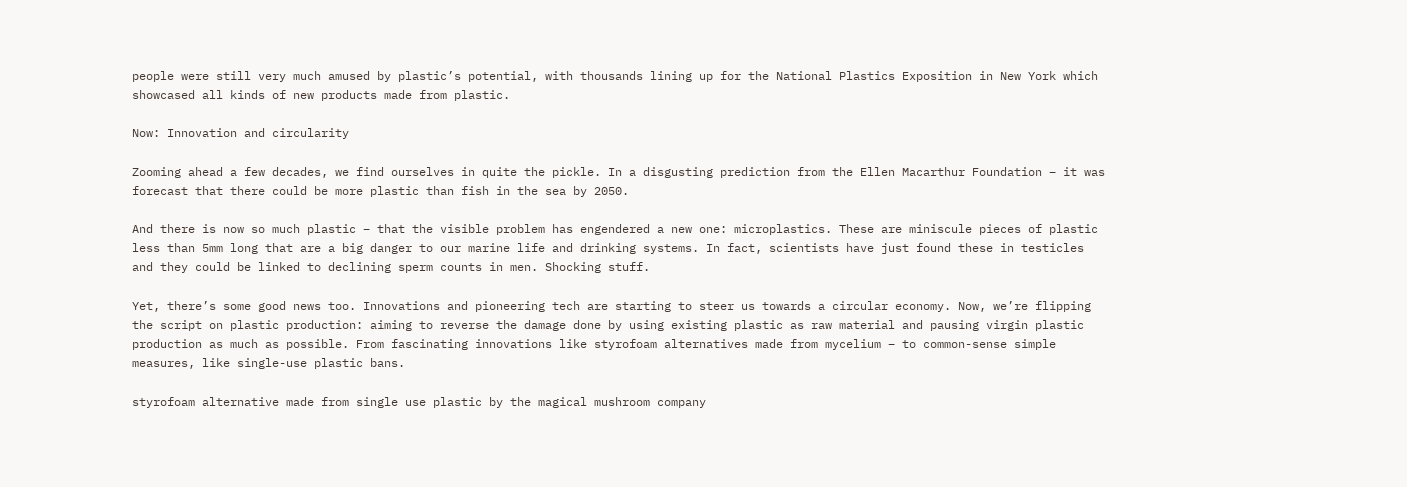people were still very much amused by plastic’s potential, with thousands lining up for the National Plastics Exposition in New York which showcased all kinds of new products made from plastic.

Now: Innovation and circularity

Zooming ahead a few decades, we find ourselves in quite the pickle. In a disgusting prediction from the Ellen Macarthur Foundation – it was forecast that there could be more plastic than fish in the sea by 2050.

And there is now so much plastic – that the visible problem has engendered a new one: microplastics. These are miniscule pieces of plastic less than 5mm long that are a big danger to our marine life and drinking systems. In fact, scientists have just found these in testicles and they could be linked to declining sperm counts in men. Shocking stuff.

Yet, there’s some good news too. Innovations and pioneering tech are starting to steer us towards a circular economy. Now, we’re flipping the script on plastic production: aiming to reverse the damage done by using existing plastic as raw material and pausing virgin plastic production as much as possible. From fascinating innovations like styrofoam alternatives made from mycelium – to common-sense simple measures, like single-use plastic bans.

styrofoam alternative made from single use plastic by the magical mushroom company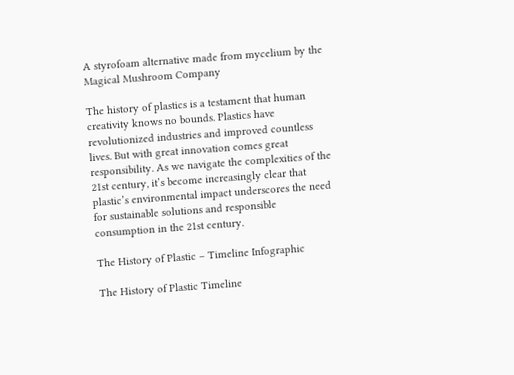A styrofoam alternative made from mycelium by the Magical Mushroom Company

The history of plastics is a testament that human creativity knows no bounds. Plastics have revolutionized industries and improved countless lives. But with great innovation comes great responsibility. As we navigate the complexities of the 21st century, it’s become increasingly clear that plastic’s environmental impact underscores the need for sustainable solutions and responsible consumption in the 21st century.

The History of Plastic – Timeline Infographic

The History of Plastic Timeline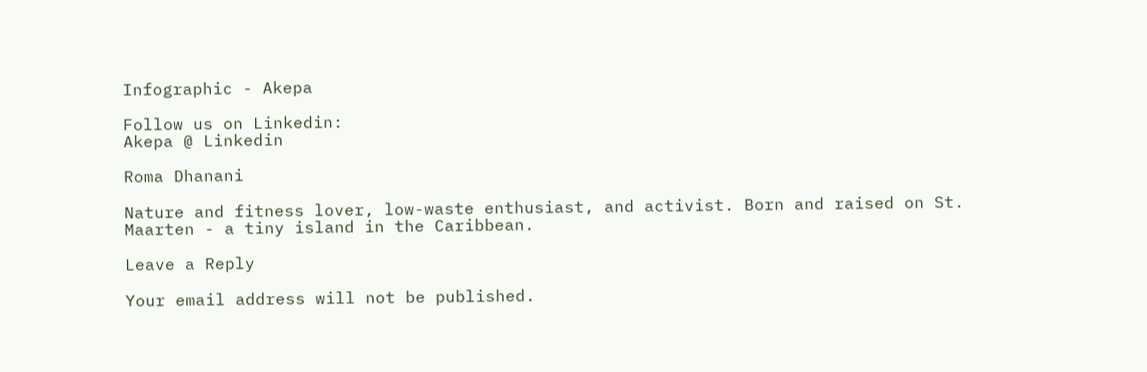Infographic - Akepa

Follow us on Linkedin:
Akepa @ Linkedin

Roma Dhanani

Nature and fitness lover, low-waste enthusiast, and activist. Born and raised on St. Maarten - a tiny island in the Caribbean.

Leave a Reply

Your email address will not be published.